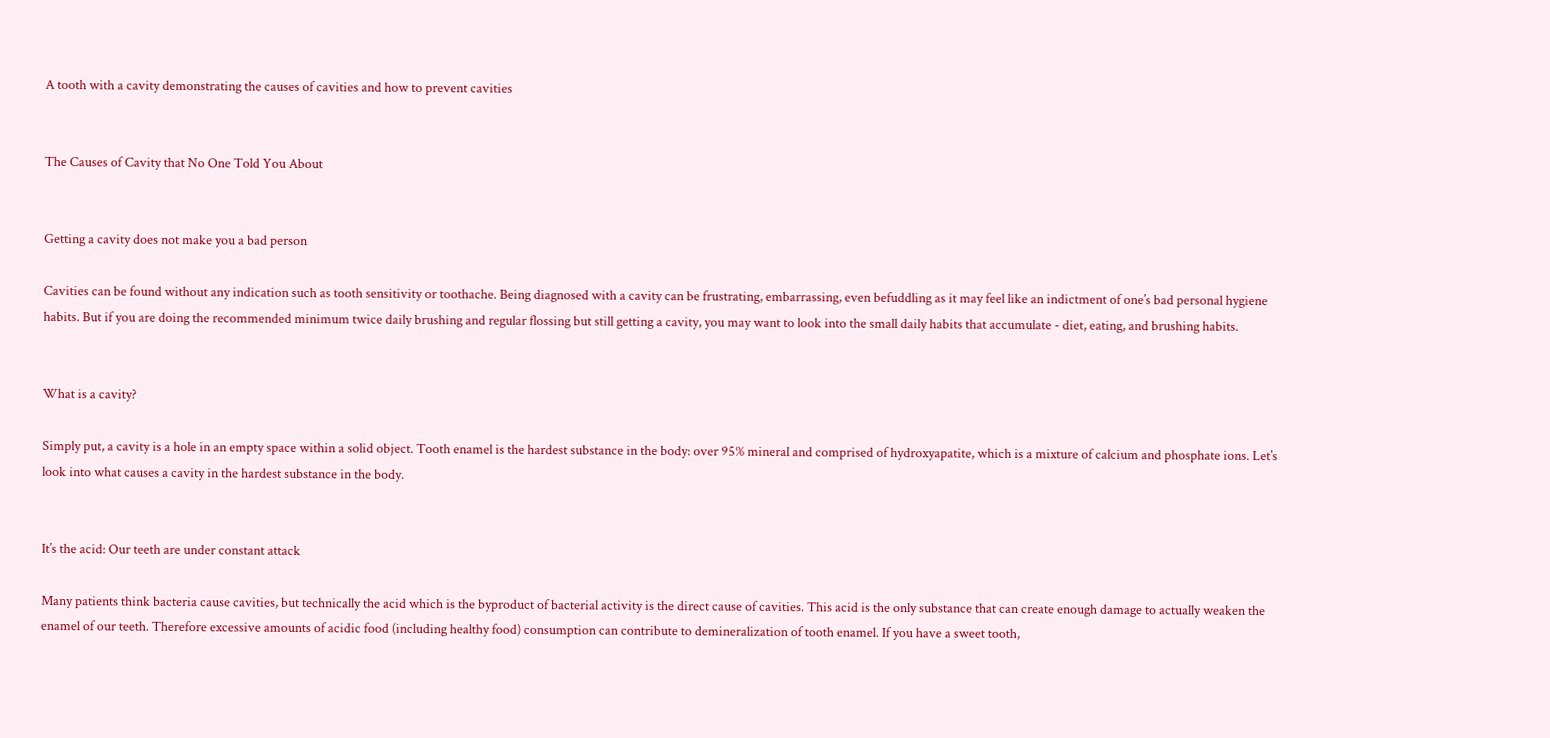A tooth with a cavity demonstrating the causes of cavities and how to prevent cavities


The Causes of Cavity that No One Told You About


Getting a cavity does not make you a bad person

Cavities can be found without any indication such as tooth sensitivity or toothache. Being diagnosed with a cavity can be frustrating, embarrassing, even befuddling as it may feel like an indictment of one’s bad personal hygiene habits. But if you are doing the recommended minimum twice daily brushing and regular flossing but still getting a cavity, you may want to look into the small daily habits that accumulate - diet, eating, and brushing habits.


What is a cavity?

Simply put, a cavity is a hole in an empty space within a solid object. Tooth enamel is the hardest substance in the body: over 95% mineral and comprised of hydroxyapatite, which is a mixture of calcium and phosphate ions. Let’s look into what causes a cavity in the hardest substance in the body.


It’s the acid: Our teeth are under constant attack

Many patients think bacteria cause cavities, but technically the acid which is the byproduct of bacterial activity is the direct cause of cavities. This acid is the only substance that can create enough damage to actually weaken the enamel of our teeth. Therefore excessive amounts of acidic food (including healthy food) consumption can contribute to demineralization of tooth enamel. If you have a sweet tooth,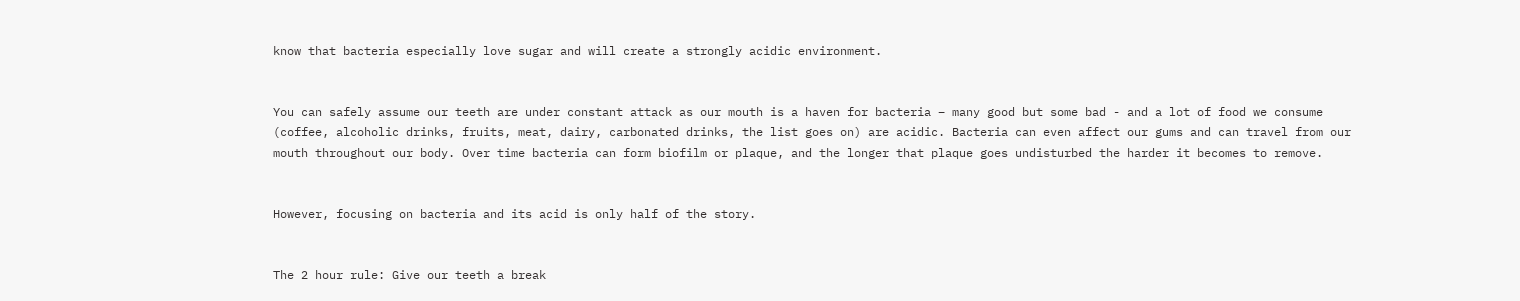know that bacteria especially love sugar and will create a strongly acidic environment.


You can safely assume our teeth are under constant attack as our mouth is a haven for bacteria – many good but some bad - and a lot of food we consume (coffee, alcoholic drinks, fruits, meat, dairy, carbonated drinks, the list goes on) are acidic. Bacteria can even affect our gums and can travel from our mouth throughout our body. Over time bacteria can form biofilm or plaque, and the longer that plaque goes undisturbed the harder it becomes to remove.


However, focusing on bacteria and its acid is only half of the story.


The 2 hour rule: Give our teeth a break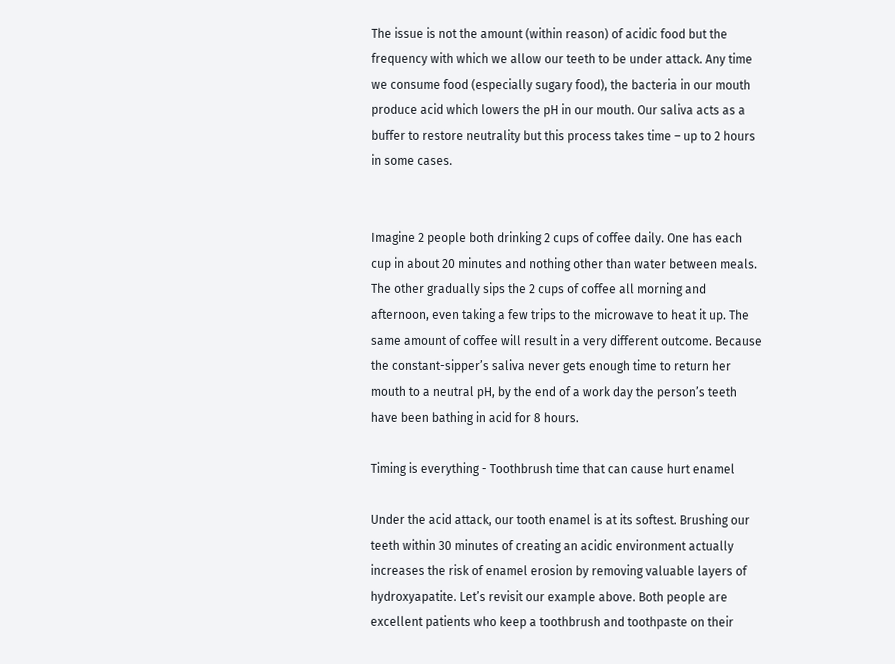The issue is not the amount (within reason) of acidic food but the frequency with which we allow our teeth to be under attack. Any time we consume food (especially sugary food), the bacteria in our mouth produce acid which lowers the pH in our mouth. Our saliva acts as a buffer to restore neutrality but this process takes time – up to 2 hours in some cases.


Imagine 2 people both drinking 2 cups of coffee daily. One has each cup in about 20 minutes and nothing other than water between meals. The other gradually sips the 2 cups of coffee all morning and afternoon, even taking a few trips to the microwave to heat it up. The same amount of coffee will result in a very different outcome. Because the constant-sipper’s saliva never gets enough time to return her mouth to a neutral pH, by the end of a work day the person’s teeth have been bathing in acid for 8 hours.

Timing is everything - Toothbrush time that can cause hurt enamel

Under the acid attack, our tooth enamel is at its softest. Brushing our teeth within 30 minutes of creating an acidic environment actually increases the risk of enamel erosion by removing valuable layers of hydroxyapatite. Let’s revisit our example above. Both people are excellent patients who keep a toothbrush and toothpaste on their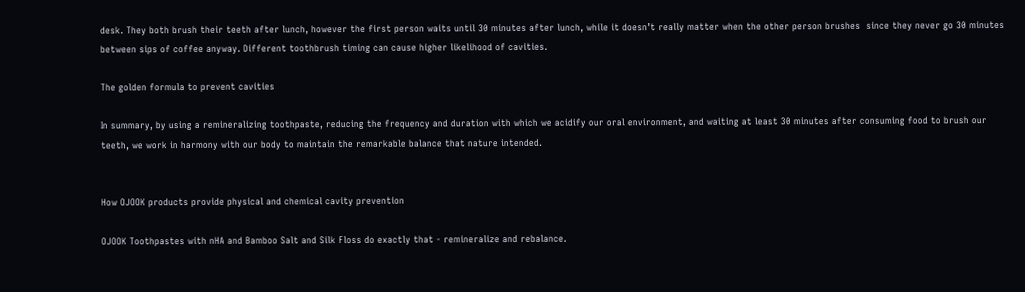desk. They both brush their teeth after lunch, however the first person waits until 30 minutes after lunch, while it doesn’t really matter when the other person brushes  since they never go 30 minutes between sips of coffee anyway. Different toothbrush timing can cause higher likelihood of cavities.

The golden formula to prevent cavities

In summary, by using a remineralizing toothpaste, reducing the frequency and duration with which we acidify our oral environment, and waiting at least 30 minutes after consuming food to brush our teeth, we work in harmony with our body to maintain the remarkable balance that nature intended.


How OJOOK products provide physical and chemical cavity prevention

OJOOK Toothpastes with nHA and Bamboo Salt and Silk Floss do exactly that - remineralize and rebalance.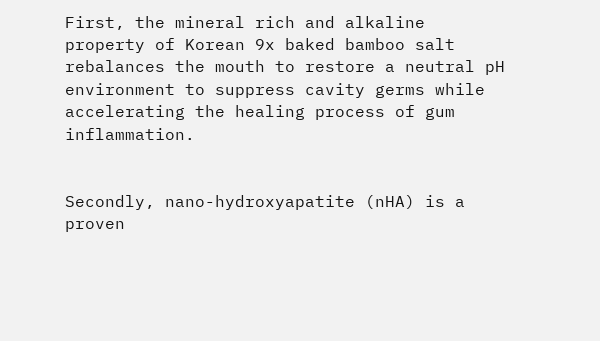First, the mineral rich and alkaline property of Korean 9x baked bamboo salt  rebalances the mouth to restore a neutral pH environment to suppress cavity germs while accelerating the healing process of gum inflammation.


Secondly, nano-hydroxyapatite (nHA) is a proven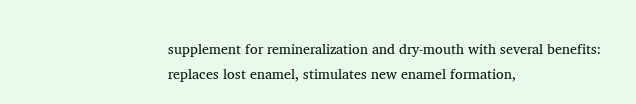supplement for remineralization and dry-mouth with several benefits: replaces lost enamel, stimulates new enamel formation,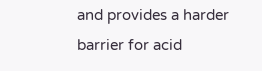and provides a harder barrier for acid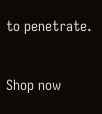to penetrate.

Shop now